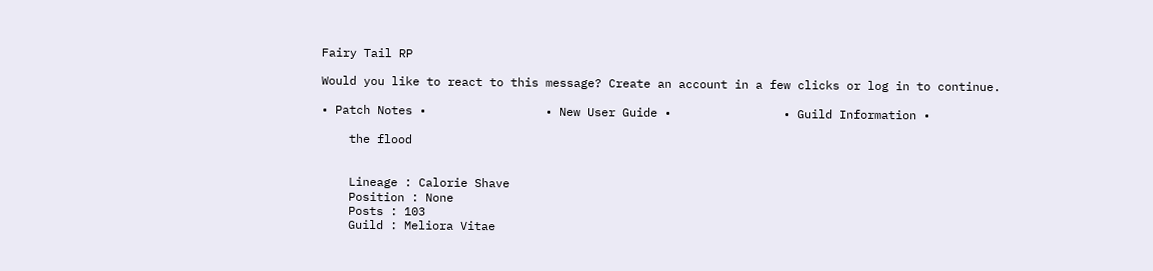Fairy Tail RP

Would you like to react to this message? Create an account in a few clicks or log in to continue.

• Patch Notes •                 • New User Guide •                • Guild Information •

    the flood


    Lineage : Calorie Shave
    Position : None
    Posts : 103
    Guild : Meliora Vitae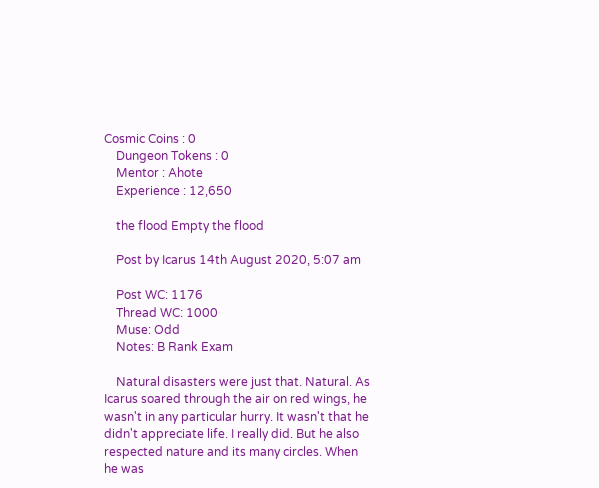Cosmic Coins : 0
    Dungeon Tokens : 0
    Mentor : Ahote
    Experience : 12,650

    the flood Empty the flood

    Post by Icarus 14th August 2020, 5:07 am

    Post WC: 1176
    Thread WC: 1000
    Muse: Odd
    Notes: B Rank Exam

    Natural disasters were just that. Natural. As Icarus soared through the air on red wings, he wasn't in any particular hurry. It wasn't that he didn't appreciate life. I really did. But he also respected nature and its many circles. When he was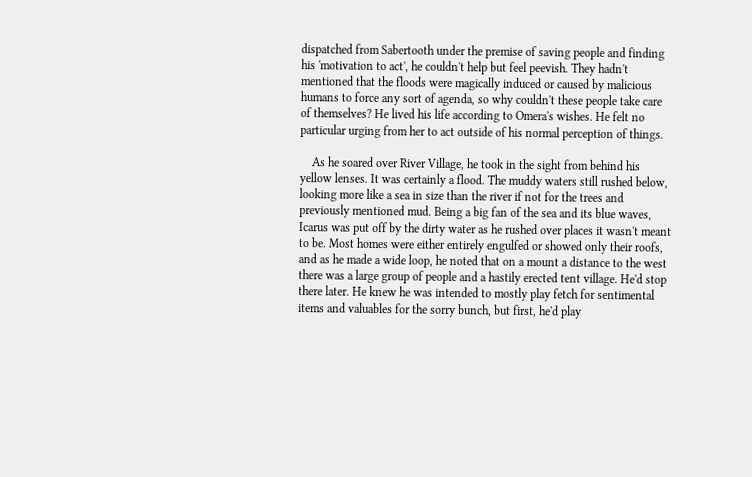dispatched from Sabertooth under the premise of saving people and finding his 'motivation to act', he couldn't help but feel peevish. They hadn't mentioned that the floods were magically induced or caused by malicious humans to force any sort of agenda, so why couldn't these people take care of themselves? He lived his life according to Omera's wishes. He felt no particular urging from her to act outside of his normal perception of things.

    As he soared over River Village, he took in the sight from behind his yellow lenses. It was certainly a flood. The muddy waters still rushed below, looking more like a sea in size than the river if not for the trees and previously mentioned mud. Being a big fan of the sea and its blue waves, Icarus was put off by the dirty water as he rushed over places it wasn't meant to be. Most homes were either entirely engulfed or showed only their roofs, and as he made a wide loop, he noted that on a mount a distance to the west there was a large group of people and a hastily erected tent village. He'd stop there later. He knew he was intended to mostly play fetch for sentimental items and valuables for the sorry bunch, but first, he'd play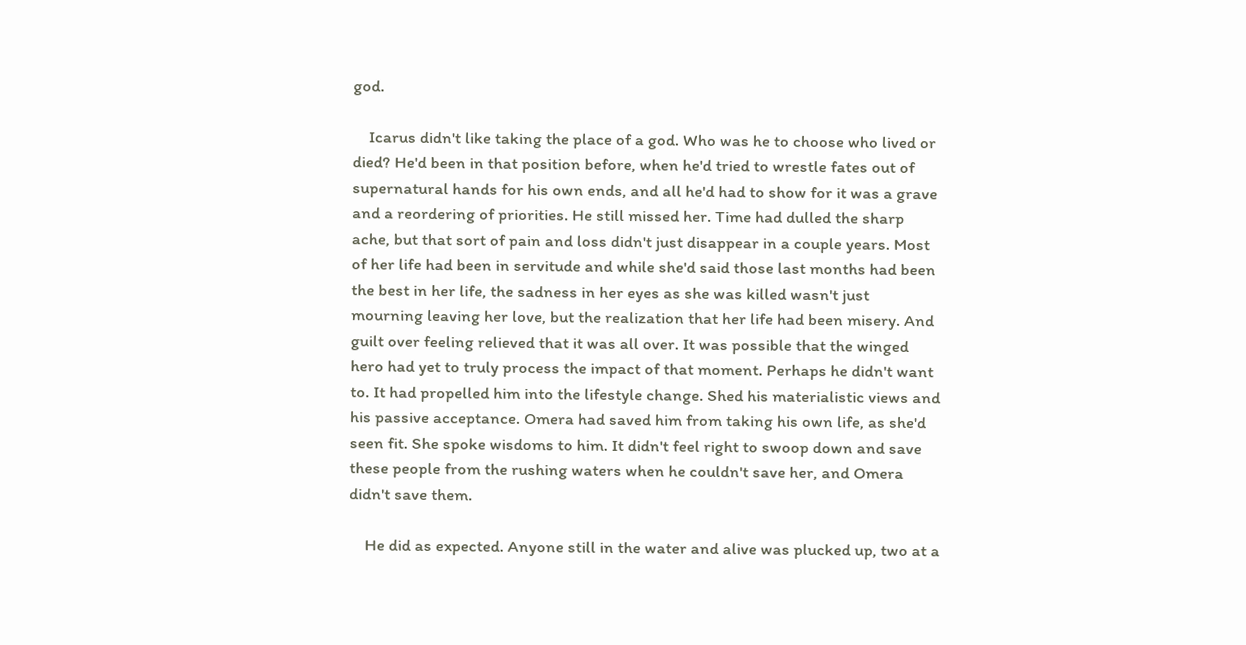god.

    Icarus didn't like taking the place of a god. Who was he to choose who lived or died? He'd been in that position before, when he'd tried to wrestle fates out of supernatural hands for his own ends, and all he'd had to show for it was a grave and a reordering of priorities. He still missed her. Time had dulled the sharp ache, but that sort of pain and loss didn't just disappear in a couple years. Most of her life had been in servitude and while she'd said those last months had been the best in her life, the sadness in her eyes as she was killed wasn't just mourning leaving her love, but the realization that her life had been misery. And guilt over feeling relieved that it was all over. It was possible that the winged hero had yet to truly process the impact of that moment. Perhaps he didn't want to. It had propelled him into the lifestyle change. Shed his materialistic views and his passive acceptance. Omera had saved him from taking his own life, as she'd seen fit. She spoke wisdoms to him. It didn't feel right to swoop down and save these people from the rushing waters when he couldn't save her, and Omera didn't save them.

    He did as expected. Anyone still in the water and alive was plucked up, two at a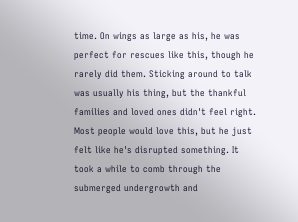time. On wings as large as his, he was perfect for rescues like this, though he rarely did them. Sticking around to talk was usually his thing, but the thankful families and loved ones didn't feel right. Most people would love this, but he just felt like he's disrupted something. It took a while to comb through the submerged undergrowth and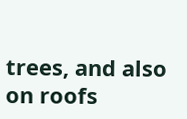trees, and also on roofs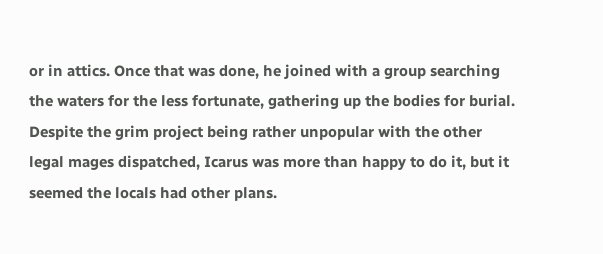or in attics. Once that was done, he joined with a group searching the waters for the less fortunate, gathering up the bodies for burial. Despite the grim project being rather unpopular with the other legal mages dispatched, Icarus was more than happy to do it, but it seemed the locals had other plans.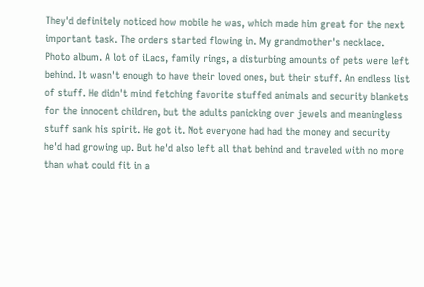They'd definitely noticed how mobile he was, which made him great for the next important task. The orders started flowing in. My grandmother's necklace. Photo album. A lot of iLacs, family rings, a disturbing amounts of pets were left behind. It wasn't enough to have their loved ones, but their stuff. An endless list of stuff. He didn't mind fetching favorite stuffed animals and security blankets for the innocent children, but the adults panicking over jewels and meaningless stuff sank his spirit. He got it. Not everyone had had the money and security he'd had growing up. But he'd also left all that behind and traveled with no more than what could fit in a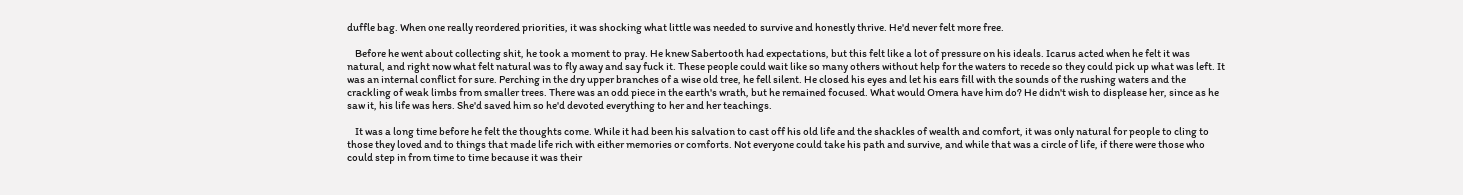duffle bag. When one really reordered priorities, it was shocking what little was needed to survive and honestly thrive. He'd never felt more free.

    Before he went about collecting shit, he took a moment to pray. He knew Sabertooth had expectations, but this felt like a lot of pressure on his ideals. Icarus acted when he felt it was natural, and right now what felt natural was to fly away and say fuck it. These people could wait like so many others without help for the waters to recede so they could pick up what was left. It was an internal conflict for sure. Perching in the dry upper branches of a wise old tree, he fell silent. He closed his eyes and let his ears fill with the sounds of the rushing waters and the crackling of weak limbs from smaller trees. There was an odd piece in the earth's wrath, but he remained focused. What would Omera have him do? He didn't wish to displease her, since as he saw it, his life was hers. She'd saved him so he'd devoted everything to her and her teachings.

    It was a long time before he felt the thoughts come. While it had been his salvation to cast off his old life and the shackles of wealth and comfort, it was only natural for people to cling to those they loved and to things that made life rich with either memories or comforts. Not everyone could take his path and survive, and while that was a circle of life, if there were those who could step in from time to time because it was their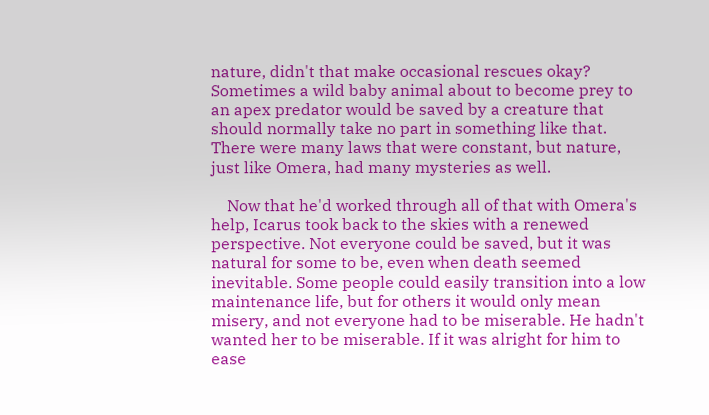nature, didn't that make occasional rescues okay? Sometimes a wild baby animal about to become prey to an apex predator would be saved by a creature that should normally take no part in something like that. There were many laws that were constant, but nature, just like Omera, had many mysteries as well.

    Now that he'd worked through all of that with Omera's help, Icarus took back to the skies with a renewed perspective. Not everyone could be saved, but it was natural for some to be, even when death seemed inevitable. Some people could easily transition into a low maintenance life, but for others it would only mean misery, and not everyone had to be miserable. He hadn't wanted her to be miserable. If it was alright for him to ease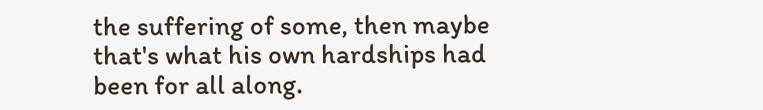the suffering of some, then maybe that's what his own hardships had been for all along.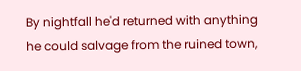By nightfall he'd returned with anything he could salvage from the ruined town,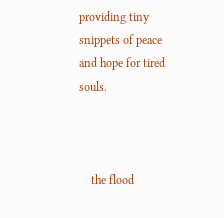providing tiny snippets of peace and hope for tired souls.



    the flood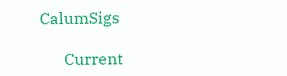CalumSigs

      Current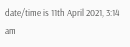date/time is 11th April 2021, 3:14 am